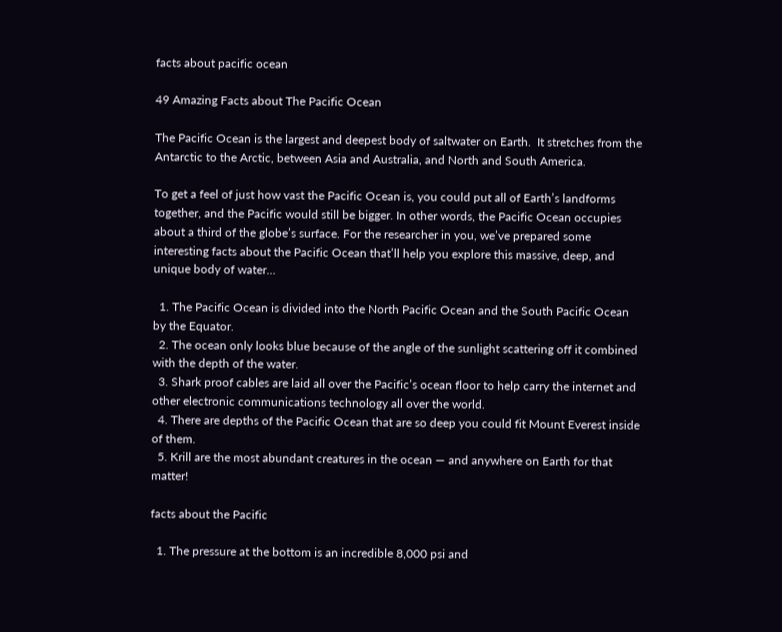facts about pacific ocean

49 Amazing Facts about The Pacific Ocean

The Pacific Ocean is the largest and deepest body of saltwater on Earth.  It stretches from the Antarctic to the Arctic, between Asia and Australia, and North and South America.

To get a feel of just how vast the Pacific Ocean is, you could put all of Earth’s landforms together, and the Pacific would still be bigger. In other words, the Pacific Ocean occupies about a third of the globe’s surface. For the researcher in you, we’ve prepared some interesting facts about the Pacific Ocean that’ll help you explore this massive, deep, and unique body of water…

  1. The Pacific Ocean is divided into the North Pacific Ocean and the South Pacific Ocean by the Equator.
  2. The ocean only looks blue because of the angle of the sunlight scattering off it combined with the depth of the water.
  3. Shark proof cables are laid all over the Pacific’s ocean floor to help carry the internet and other electronic communications technology all over the world.
  4. There are depths of the Pacific Ocean that are so deep you could fit Mount Everest inside of them.
  5. Krill are the most abundant creatures in the ocean — and anywhere on Earth for that matter!

facts about the Pacific

  1. The pressure at the bottom is an incredible 8,000 psi and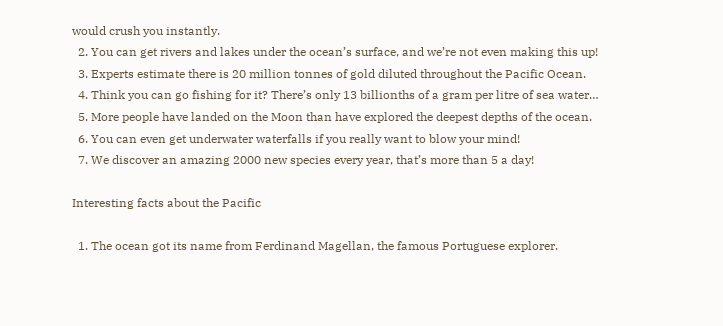would crush you instantly.
  2. You can get rivers and lakes under the ocean’s surface, and we’re not even making this up!
  3. Experts estimate there is 20 million tonnes of gold diluted throughout the Pacific Ocean.
  4. Think you can go fishing for it? There’s only 13 billionths of a gram per litre of sea water…
  5. More people have landed on the Moon than have explored the deepest depths of the ocean.
  6. You can even get underwater waterfalls if you really want to blow your mind!
  7. We discover an amazing 2000 new species every year, that’s more than 5 a day!

Interesting facts about the Pacific

  1. The ocean got its name from Ferdinand Magellan, the famous Portuguese explorer.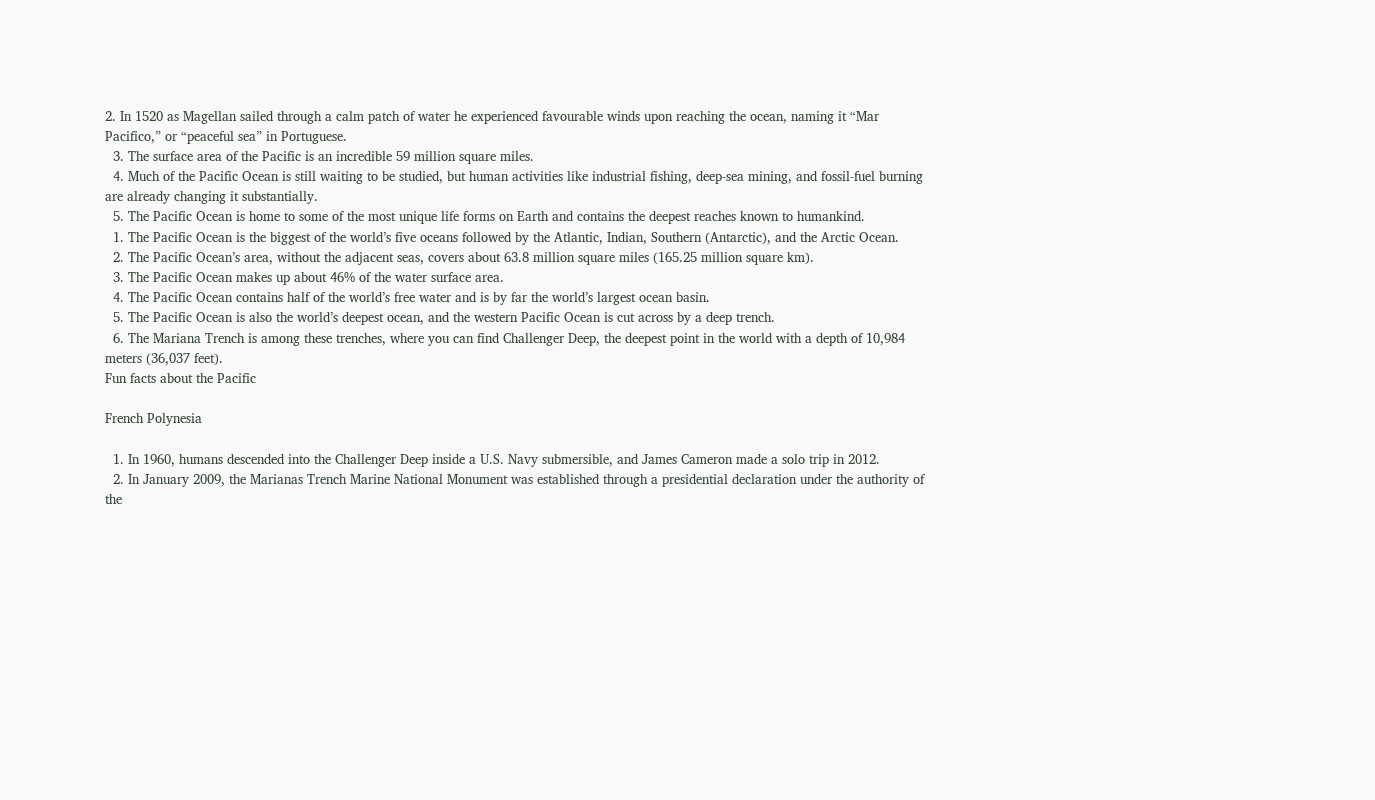2. In 1520 as Magellan sailed through a calm patch of water he experienced favourable winds upon reaching the ocean, naming it “Mar Pacifico,” or “peaceful sea” in Portuguese.
  3. The surface area of the Pacific is an incredible 59 million square miles.
  4. Much of the Pacific Ocean is still waiting to be studied, but human activities like industrial fishing, deep-sea mining, and fossil-fuel burning are already changing it substantially.
  5. The Pacific Ocean is home to some of the most unique life forms on Earth and contains the deepest reaches known to humankind.
  1. The Pacific Ocean is the biggest of the world’s five oceans followed by the Atlantic, Indian, Southern (Antarctic), and the Arctic Ocean.
  2. The Pacific Ocean’s area, without the adjacent seas, covers about 63.8 million square miles (165.25 million square km).
  3. The Pacific Ocean makes up about 46% of the water surface area.
  4. The Pacific Ocean contains half of the world’s free water and is by far the world’s largest ocean basin.
  5. The Pacific Ocean is also the world’s deepest ocean, and the western Pacific Ocean is cut across by a deep trench.
  6. The Mariana Trench is among these trenches, where you can find Challenger Deep, the deepest point in the world with a depth of 10,984 meters (36,037 feet).
Fun facts about the Pacific

French Polynesia

  1. In 1960, humans descended into the Challenger Deep inside a U.S. Navy submersible, and James Cameron made a solo trip in 2012.
  2. In January 2009, the Marianas Trench Marine National Monument was established through a presidential declaration under the authority of the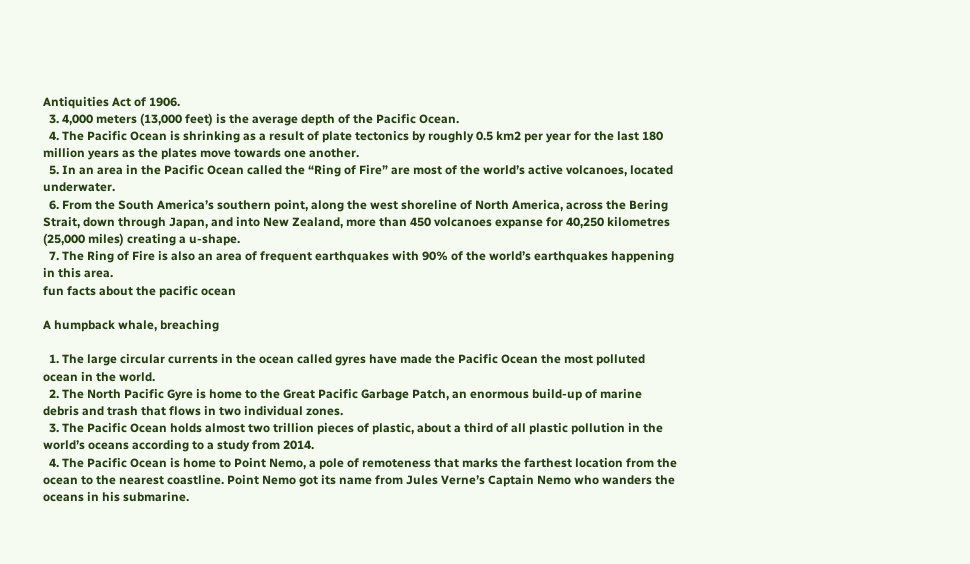Antiquities Act of 1906.
  3. 4,000 meters (13,000 feet) is the average depth of the Pacific Ocean.
  4. The Pacific Ocean is shrinking as a result of plate tectonics by roughly 0.5 km2 per year for the last 180 million years as the plates move towards one another.
  5. In an area in the Pacific Ocean called the “Ring of Fire” are most of the world’s active volcanoes, located underwater.
  6. From the South America’s southern point, along the west shoreline of North America, across the Bering Strait, down through Japan, and into New Zealand, more than 450 volcanoes expanse for 40,250 kilometres (25,000 miles) creating a u-shape.
  7. The Ring of Fire is also an area of frequent earthquakes with 90% of the world’s earthquakes happening in this area.
fun facts about the pacific ocean

A humpback whale, breaching

  1. The large circular currents in the ocean called gyres have made the Pacific Ocean the most polluted ocean in the world.
  2. The North Pacific Gyre is home to the Great Pacific Garbage Patch, an enormous build-up of marine debris and trash that flows in two individual zones.
  3. The Pacific Ocean holds almost two trillion pieces of plastic, about a third of all plastic pollution in the world’s oceans according to a study from 2014.
  4. The Pacific Ocean is home to Point Nemo, a pole of remoteness that marks the farthest location from the ocean to the nearest coastline. Point Nemo got its name from Jules Verne’s Captain Nemo who wanders the oceans in his submarine.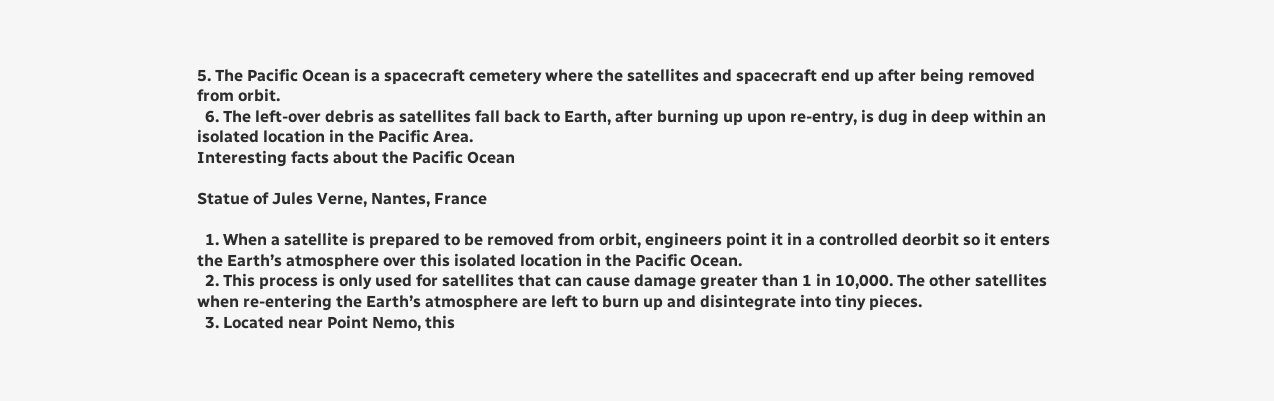5. The Pacific Ocean is a spacecraft cemetery where the satellites and spacecraft end up after being removed from orbit.
  6. The left-over debris as satellites fall back to Earth, after burning up upon re-entry, is dug in deep within an isolated location in the Pacific Area.
Interesting facts about the Pacific Ocean

Statue of Jules Verne, Nantes, France

  1. When a satellite is prepared to be removed from orbit, engineers point it in a controlled deorbit so it enters the Earth’s atmosphere over this isolated location in the Pacific Ocean.
  2. This process is only used for satellites that can cause damage greater than 1 in 10,000. The other satellites when re-entering the Earth’s atmosphere are left to burn up and disintegrate into tiny pieces.
  3. Located near Point Nemo, this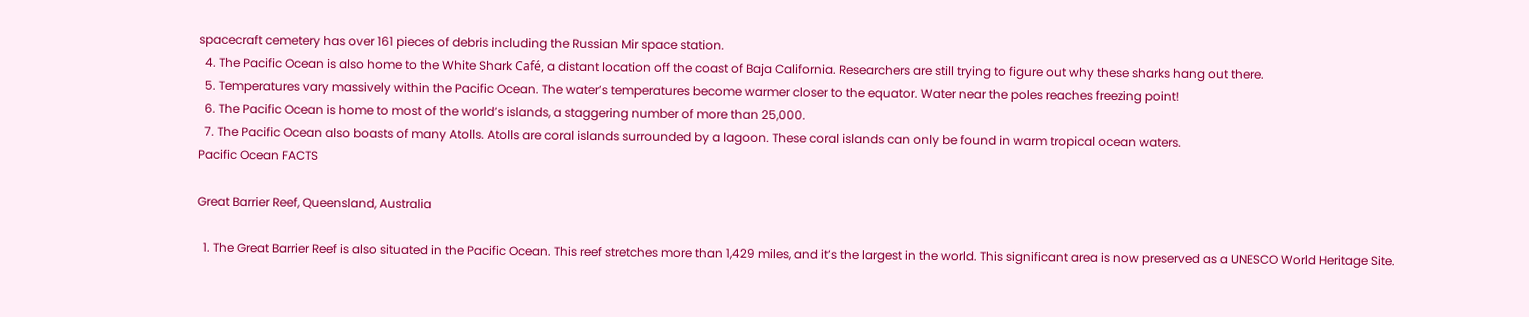spacecraft cemetery has over 161 pieces of debris including the Russian Mir space station.
  4. The Pacific Ocean is also home to the White Shark Café, a distant location off the coast of Baja California. Researchers are still trying to figure out why these sharks hang out there.
  5. Temperatures vary massively within the Pacific Ocean. The water’s temperatures become warmer closer to the equator. Water near the poles reaches freezing point!
  6. The Pacific Ocean is home to most of the world’s islands, a staggering number of more than 25,000.
  7. The Pacific Ocean also boasts of many Atolls. Atolls are coral islands surrounded by a lagoon. These coral islands can only be found in warm tropical ocean waters.
Pacific Ocean FACTS

Great Barrier Reef, Queensland, Australia

  1. The Great Barrier Reef is also situated in the Pacific Ocean. This reef stretches more than 1,429 miles, and it’s the largest in the world. This significant area is now preserved as a UNESCO World Heritage Site.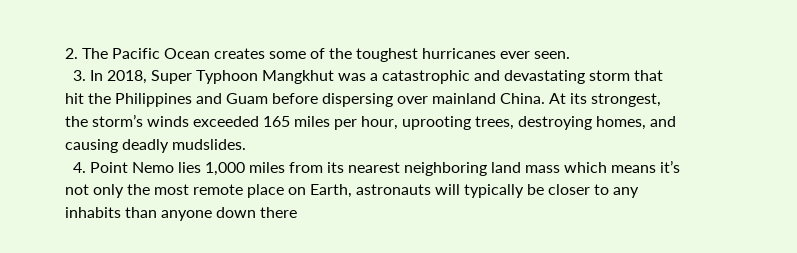2. The Pacific Ocean creates some of the toughest hurricanes ever seen.
  3. In 2018, Super Typhoon Mangkhut was a catastrophic and devastating storm that hit the Philippines and Guam before dispersing over mainland China. At its strongest, the storm’s winds exceeded 165 miles per hour, uprooting trees, destroying homes, and causing deadly mudslides.
  4. Point Nemo lies 1,000 miles from its nearest neighboring land mass which means it’s not only the most remote place on Earth, astronauts will typically be closer to any inhabits than anyone down there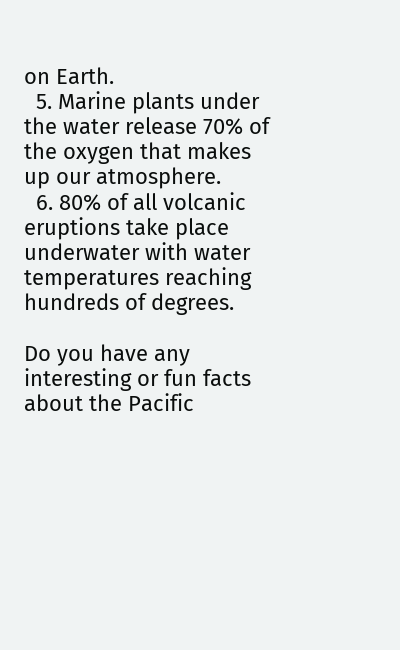on Earth.
  5. Marine plants under the water release 70% of the oxygen that makes up our atmosphere.
  6. 80% of all volcanic eruptions take place underwater with water temperatures reaching hundreds of degrees.

Do you have any interesting or fun facts about the Pacific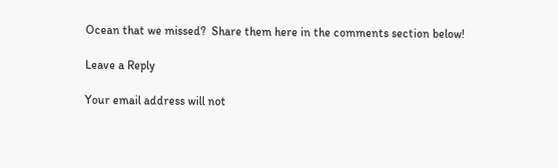Ocean that we missed?  Share them here in the comments section below!

Leave a Reply

Your email address will not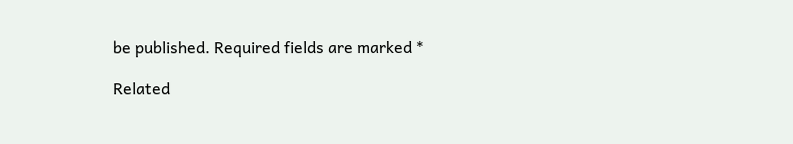be published. Required fields are marked *

Related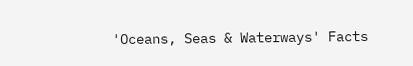'Oceans, Seas & Waterways' Facts